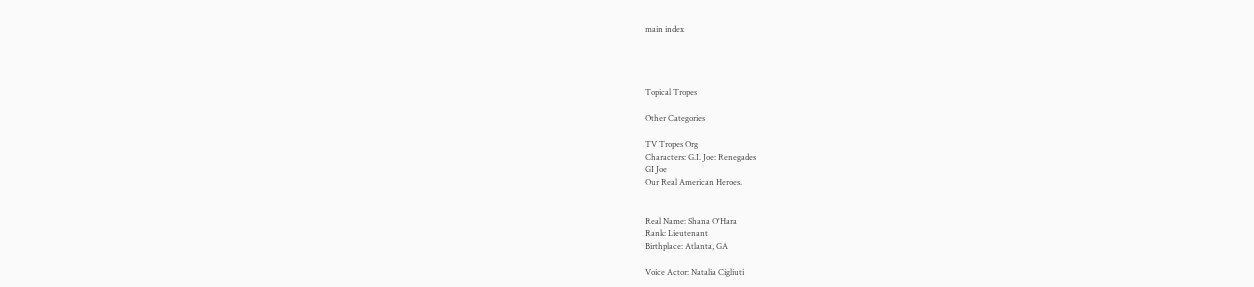main index




Topical Tropes

Other Categories

TV Tropes Org
Characters: G.I. Joe: Renegades
GI Joe
Our Real American Heroes.


Real Name: Shana O'Hara
Rank: Lieutenant
Birthplace: Atlanta, GA

Voice Actor: Natalia Cigliuti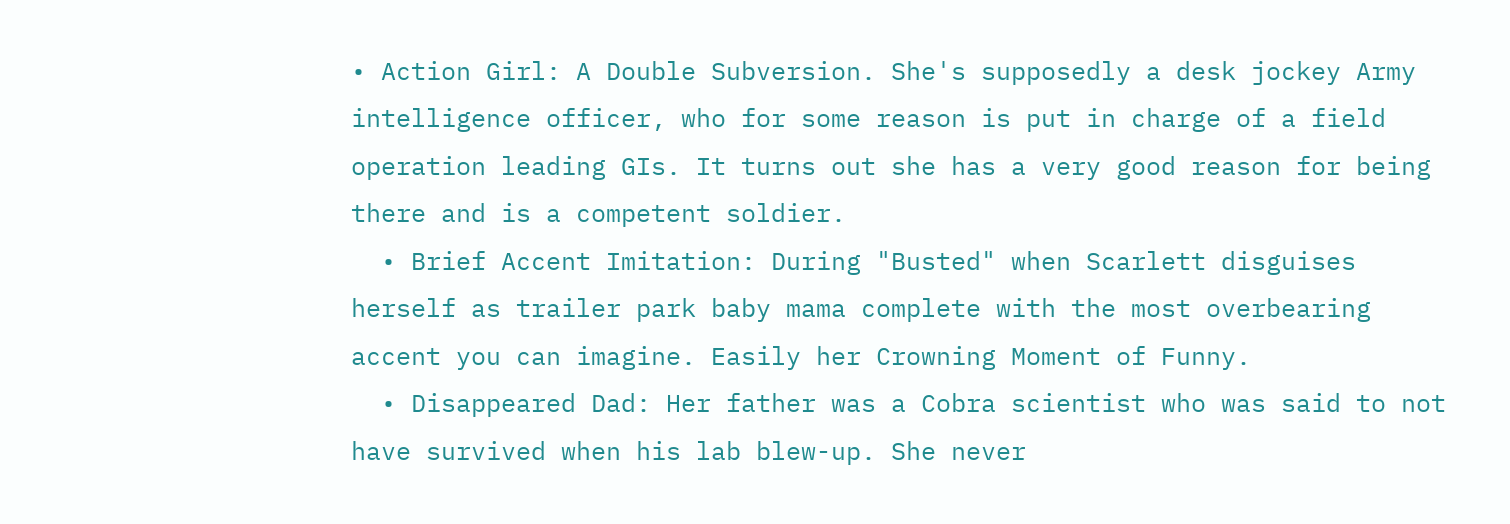• Action Girl: A Double Subversion. She's supposedly a desk jockey Army intelligence officer, who for some reason is put in charge of a field operation leading GIs. It turns out she has a very good reason for being there and is a competent soldier.
  • Brief Accent Imitation: During "Busted" when Scarlett disguises herself as trailer park baby mama complete with the most overbearing accent you can imagine. Easily her Crowning Moment of Funny.
  • Disappeared Dad: Her father was a Cobra scientist who was said to not have survived when his lab blew-up. She never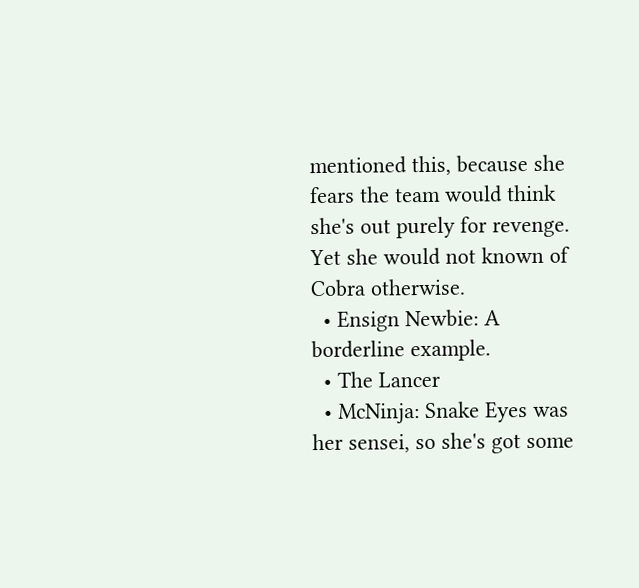mentioned this, because she fears the team would think she's out purely for revenge. Yet she would not known of Cobra otherwise.
  • Ensign Newbie: A borderline example.
  • The Lancer
  • McNinja: Snake Eyes was her sensei, so she's got some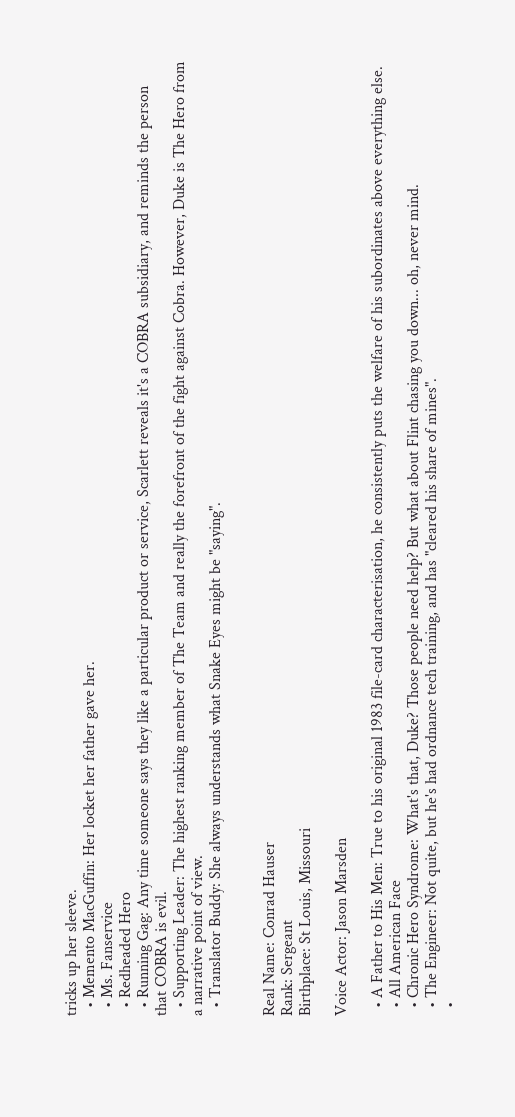tricks up her sleeve.
  • Memento MacGuffin: Her locket her father gave her.
  • Ms. Fanservice
  • Redheaded Hero
  • Running Gag: Any time someone says they like a particular product or service, Scarlett reveals it's a COBRA subsidiary, and reminds the person that COBRA is evil.
  • Supporting Leader: The highest ranking member of The Team and really the forefront of the fight against Cobra. However, Duke is The Hero from a narrative point of view.
  • Translator Buddy: She always understands what Snake Eyes might be "saying".


Real Name: Conrad Hauser
Rank: Sergeant
Birthplace: St Louis, Missouri

Voice Actor: Jason Marsden

  • A Father to His Men: True to his original 1983 file-card characterisation, he consistently puts the welfare of his subordinates above everything else.
  • All American Face
  • Chronic Hero Syndrome: What's that, Duke? Those people need help? But what about Flint chasing you down... oh, never mind.
  • The Engineer: Not quite, but he's had ordnance tech training, and has "cleared his share of mines".
  •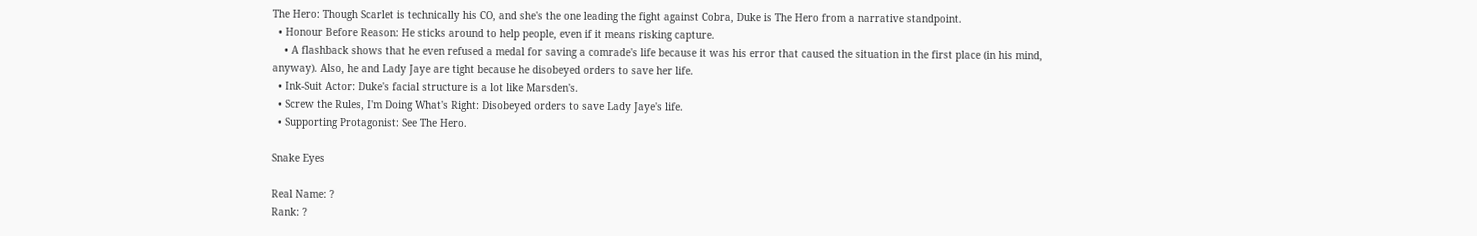The Hero: Though Scarlet is technically his CO, and she's the one leading the fight against Cobra, Duke is The Hero from a narrative standpoint.
  • Honour Before Reason: He sticks around to help people, even if it means risking capture.
    • A flashback shows that he even refused a medal for saving a comrade's life because it was his error that caused the situation in the first place (in his mind, anyway). Also, he and Lady Jaye are tight because he disobeyed orders to save her life.
  • Ink-Suit Actor: Duke's facial structure is a lot like Marsden's.
  • Screw the Rules, I'm Doing What's Right: Disobeyed orders to save Lady Jaye's life.
  • Supporting Protagonist: See The Hero.

Snake Eyes

Real Name: ?
Rank: ?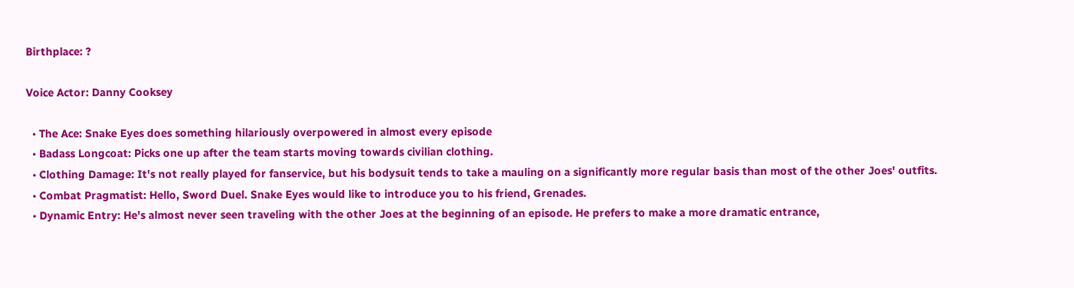Birthplace: ?

Voice Actor: Danny Cooksey

  • The Ace: Snake Eyes does something hilariously overpowered in almost every episode
  • Badass Longcoat: Picks one up after the team starts moving towards civilian clothing.
  • Clothing Damage: It's not really played for fanservice, but his bodysuit tends to take a mauling on a significantly more regular basis than most of the other Joes' outfits.
  • Combat Pragmatist: Hello, Sword Duel. Snake Eyes would like to introduce you to his friend, Grenades.
  • Dynamic Entry: He's almost never seen traveling with the other Joes at the beginning of an episode. He prefers to make a more dramatic entrance,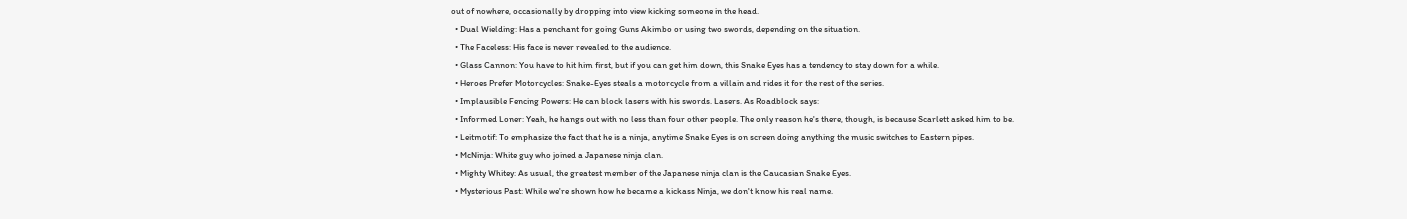out of nowhere, occasionally by dropping into view kicking someone in the head.
  • Dual Wielding: Has a penchant for going Guns Akimbo or using two swords, depending on the situation.
  • The Faceless: His face is never revealed to the audience.
  • Glass Cannon: You have to hit him first, but if you can get him down, this Snake Eyes has a tendency to stay down for a while.
  • Heroes Prefer Motorcycles: Snake-Eyes steals a motorcycle from a villain and rides it for the rest of the series.
  • Implausible Fencing Powers: He can block lasers with his swords. Lasers. As Roadblock says:
  • Informed Loner: Yeah, he hangs out with no less than four other people. The only reason he's there, though, is because Scarlett asked him to be.
  • Leitmotif: To emphasize the fact that he is a ninja, anytime Snake Eyes is on screen doing anything the music switches to Eastern pipes.
  • McNinja: White guy who joined a Japanese ninja clan.
  • Mighty Whitey: As usual, the greatest member of the Japanese ninja clan is the Caucasian Snake Eyes.
  • Mysterious Past: While we're shown how he became a kickass Ninja, we don't know his real name.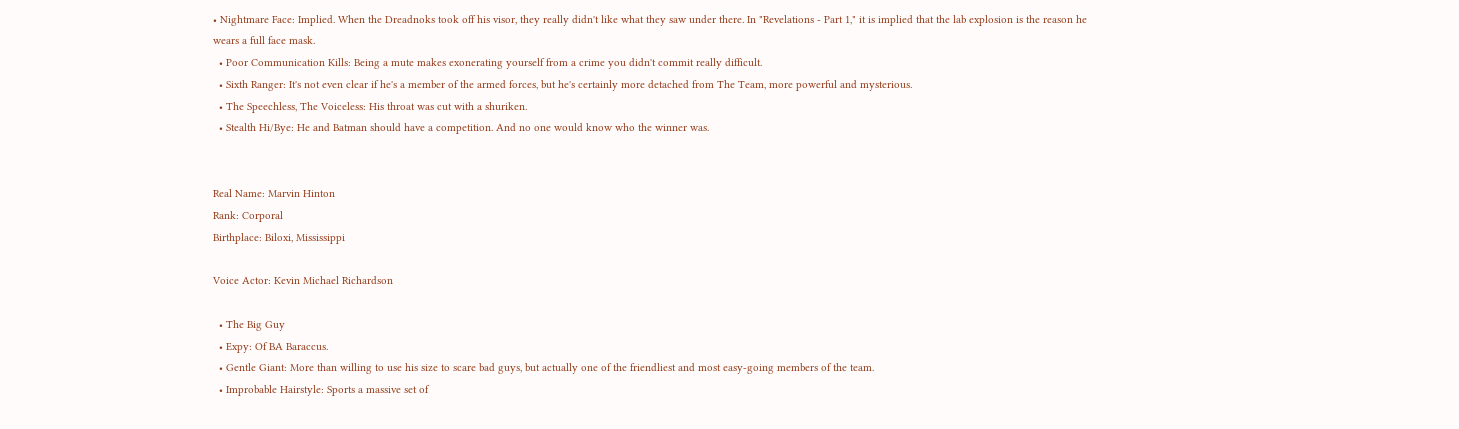• Nightmare Face: Implied. When the Dreadnoks took off his visor, they really didn't like what they saw under there. In "Revelations - Part 1," it is implied that the lab explosion is the reason he wears a full face mask.
  • Poor Communication Kills: Being a mute makes exonerating yourself from a crime you didn't commit really difficult.
  • Sixth Ranger: It's not even clear if he's a member of the armed forces, but he's certainly more detached from The Team, more powerful and mysterious.
  • The Speechless, The Voiceless: His throat was cut with a shuriken.
  • Stealth Hi/Bye: He and Batman should have a competition. And no one would know who the winner was.


Real Name: Marvin Hinton
Rank: Corporal
Birthplace: Biloxi, Mississippi

Voice Actor: Kevin Michael Richardson

  • The Big Guy
  • Expy: Of BA Baraccus.
  • Gentle Giant: More than willing to use his size to scare bad guys, but actually one of the friendliest and most easy-going members of the team.
  • Improbable Hairstyle: Sports a massive set of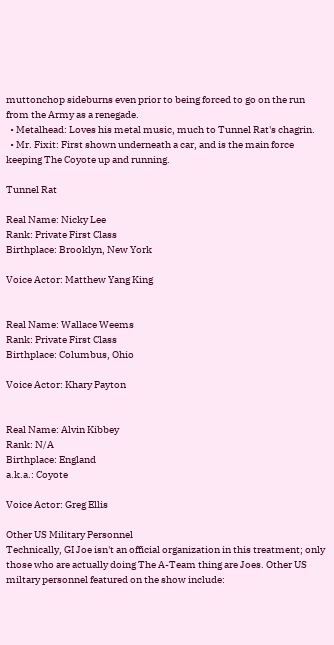muttonchop sideburns even prior to being forced to go on the run from the Army as a renegade.
  • Metalhead: Loves his metal music, much to Tunnel Rat's chagrin.
  • Mr. Fixit: First shown underneath a car, and is the main force keeping The Coyote up and running.

Tunnel Rat

Real Name: Nicky Lee
Rank: Private First Class
Birthplace: Brooklyn, New York

Voice Actor: Matthew Yang King


Real Name: Wallace Weems
Rank: Private First Class
Birthplace: Columbus, Ohio

Voice Actor: Khary Payton


Real Name: Alvin Kibbey
Rank: N/A
Birthplace: England
a.k.a.: Coyote

Voice Actor: Greg Ellis

Other US Military Personnel
Technically, GI Joe isn't an official organization in this treatment; only those who are actually doing The A-Team thing are Joes. Other US miltary personnel featured on the show include: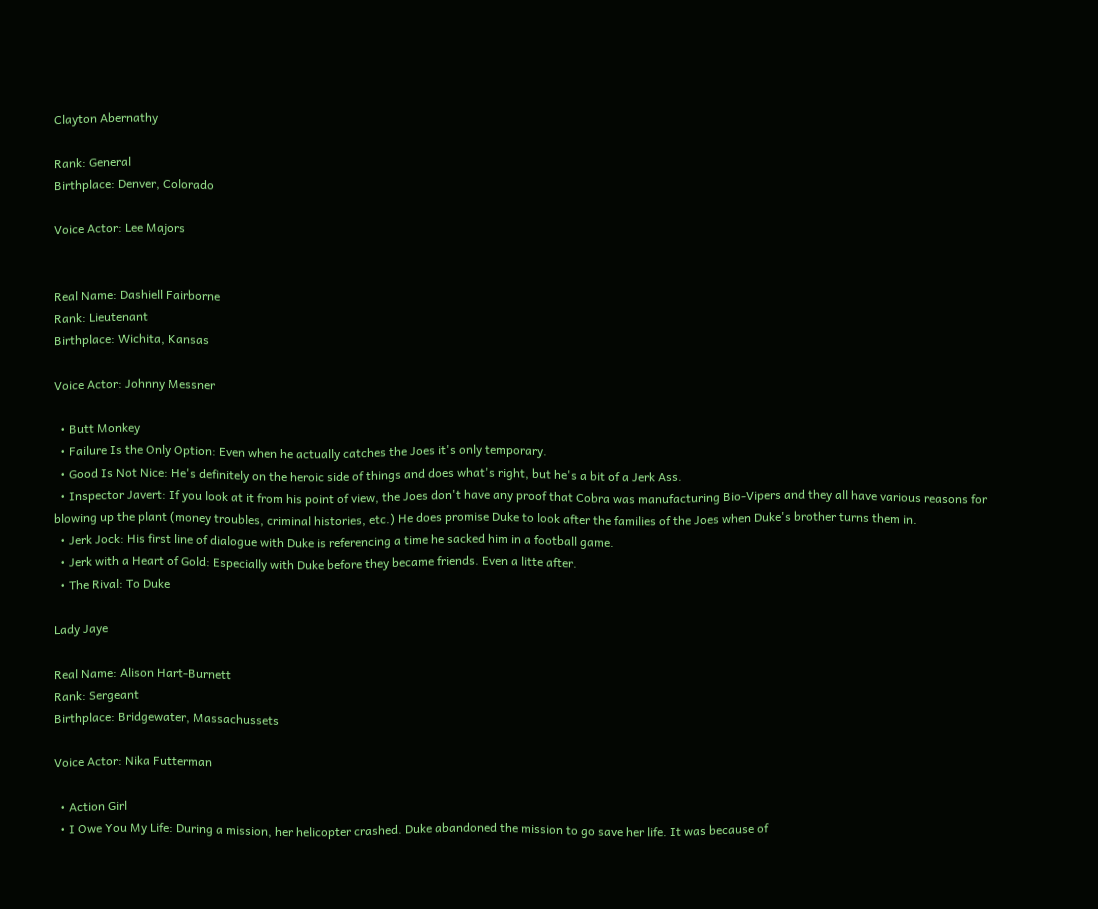Clayton Abernathy

Rank: General
Birthplace: Denver, Colorado

Voice Actor: Lee Majors


Real Name: Dashiell Fairborne
Rank: Lieutenant
Birthplace: Wichita, Kansas

Voice Actor: Johnny Messner

  • Butt Monkey
  • Failure Is the Only Option: Even when he actually catches the Joes it's only temporary.
  • Good Is Not Nice: He's definitely on the heroic side of things and does what's right, but he's a bit of a Jerk Ass.
  • Inspector Javert: If you look at it from his point of view, the Joes don't have any proof that Cobra was manufacturing Bio-Vipers and they all have various reasons for blowing up the plant (money troubles, criminal histories, etc.) He does promise Duke to look after the families of the Joes when Duke's brother turns them in.
  • Jerk Jock: His first line of dialogue with Duke is referencing a time he sacked him in a football game.
  • Jerk with a Heart of Gold: Especially with Duke before they became friends. Even a litte after.
  • The Rival: To Duke

Lady Jaye

Real Name: Alison Hart-Burnett
Rank: Sergeant
Birthplace: Bridgewater, Massachussets

Voice Actor: Nika Futterman

  • Action Girl
  • I Owe You My Life: During a mission, her helicopter crashed. Duke abandoned the mission to go save her life. It was because of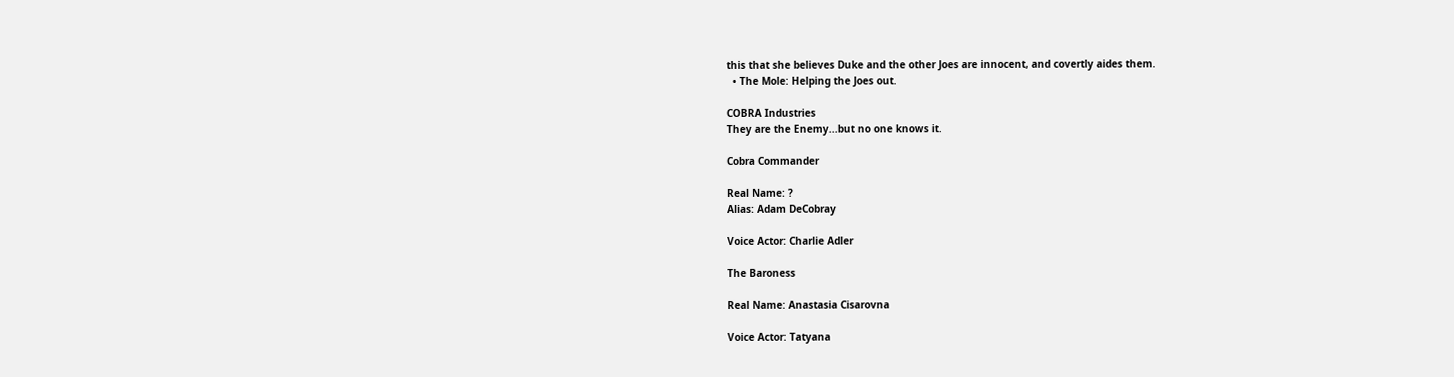this that she believes Duke and the other Joes are innocent, and covertly aides them.
  • The Mole: Helping the Joes out.

COBRA Industries
They are the Enemy...but no one knows it.

Cobra Commander

Real Name: ?
Alias: Adam DeCobray

Voice Actor: Charlie Adler

The Baroness

Real Name: Anastasia Cisarovna

Voice Actor: Tatyana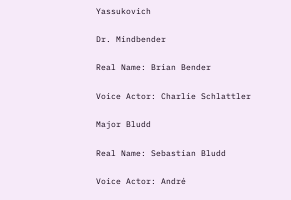Yassukovich

Dr. Mindbender

Real Name: Brian Bender

Voice Actor: Charlie Schlattler

Major Bludd

Real Name: Sebastian Bludd

Voice Actor: André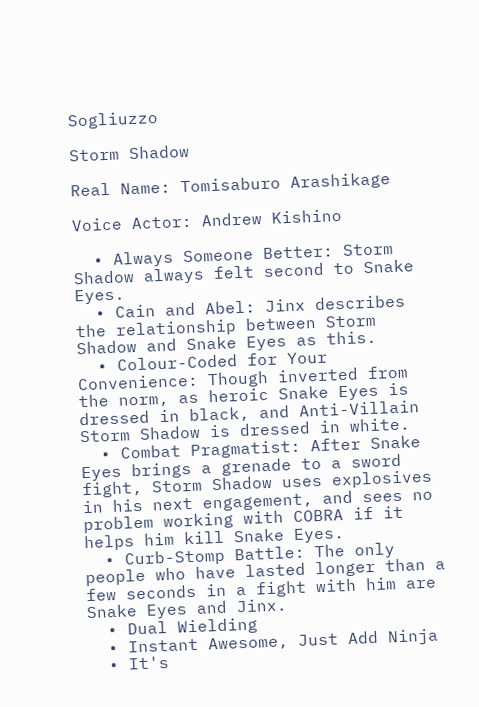Sogliuzzo

Storm Shadow

Real Name: Tomisaburo Arashikage

Voice Actor: Andrew Kishino

  • Always Someone Better: Storm Shadow always felt second to Snake Eyes.
  • Cain and Abel: Jinx describes the relationship between Storm Shadow and Snake Eyes as this.
  • Colour-Coded for Your Convenience: Though inverted from the norm, as heroic Snake Eyes is dressed in black, and Anti-Villain Storm Shadow is dressed in white.
  • Combat Pragmatist: After Snake Eyes brings a grenade to a sword fight, Storm Shadow uses explosives in his next engagement, and sees no problem working with COBRA if it helps him kill Snake Eyes.
  • Curb-Stomp Battle: The only people who have lasted longer than a few seconds in a fight with him are Snake Eyes and Jinx.
  • Dual Wielding
  • Instant Awesome, Just Add Ninja
  • It's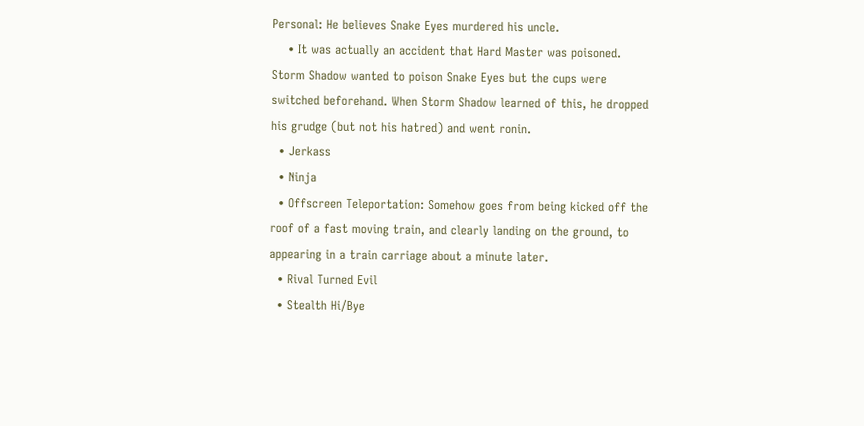Personal: He believes Snake Eyes murdered his uncle.
    • It was actually an accident that Hard Master was poisoned. Storm Shadow wanted to poison Snake Eyes but the cups were switched beforehand. When Storm Shadow learned of this, he dropped his grudge (but not his hatred) and went ronin.
  • Jerkass
  • Ninja
  • Offscreen Teleportation: Somehow goes from being kicked off the roof of a fast moving train, and clearly landing on the ground, to appearing in a train carriage about a minute later.
  • Rival Turned Evil
  • Stealth Hi/Bye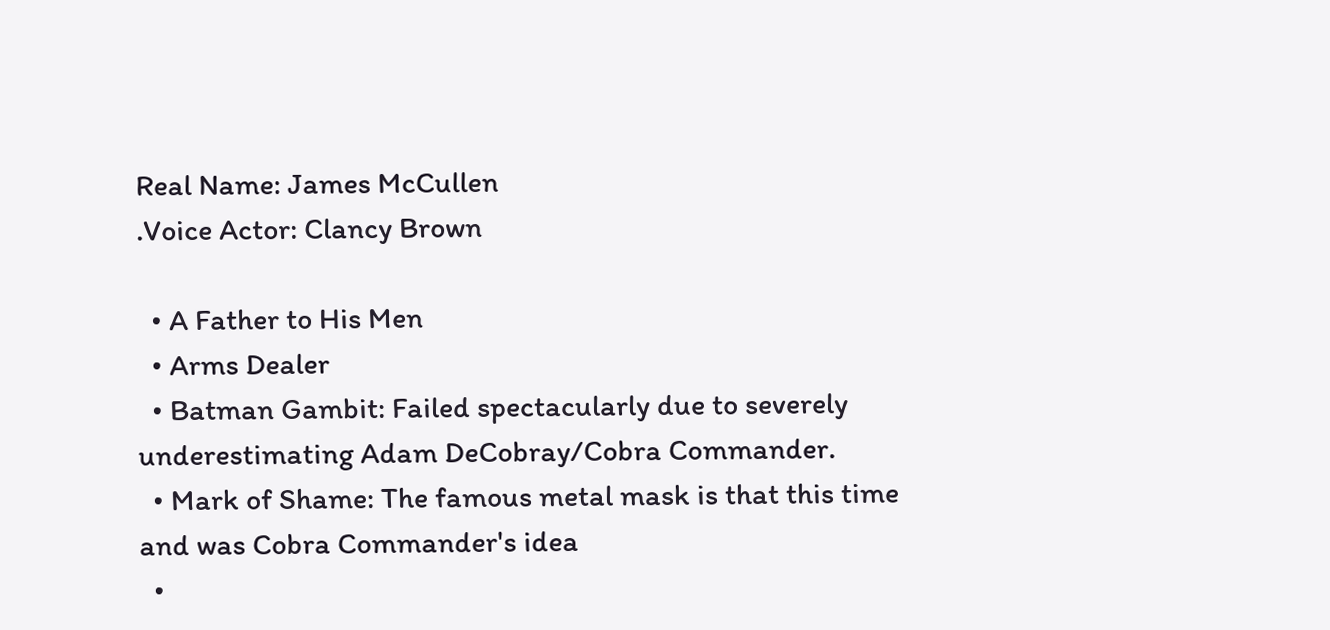Real Name: James McCullen
.Voice Actor: Clancy Brown

  • A Father to His Men
  • Arms Dealer
  • Batman Gambit: Failed spectacularly due to severely underestimating Adam DeCobray/Cobra Commander.
  • Mark of Shame: The famous metal mask is that this time and was Cobra Commander's idea
  •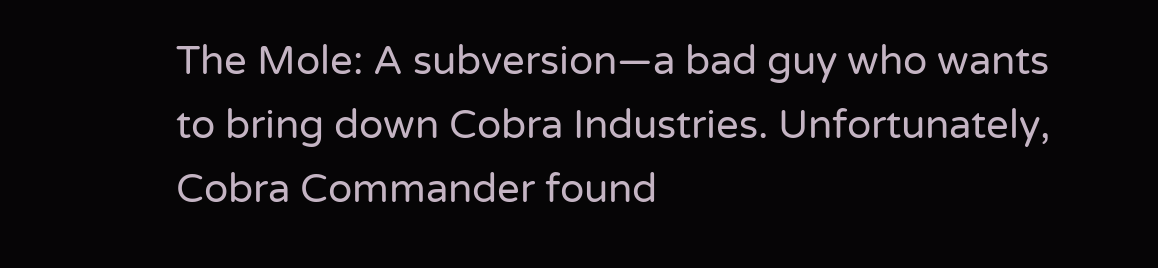The Mole: A subversion—a bad guy who wants to bring down Cobra Industries. Unfortunately, Cobra Commander found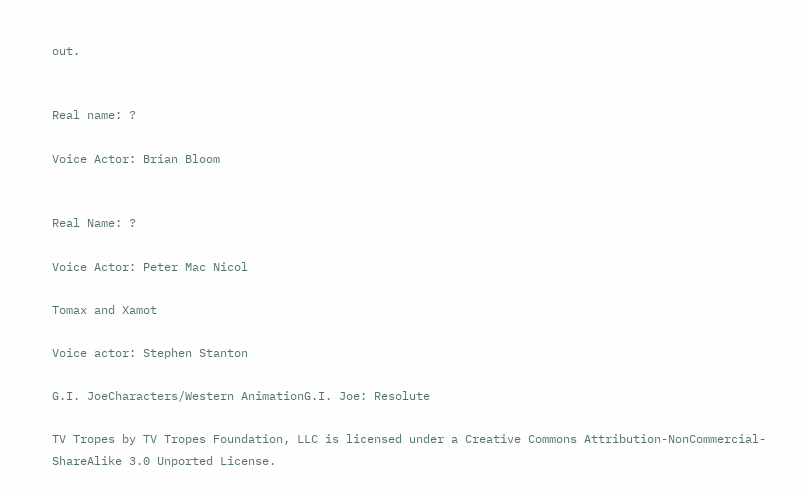out.


Real name: ?

Voice Actor: Brian Bloom


Real Name: ?

Voice Actor: Peter Mac Nicol

Tomax and Xamot

Voice actor: Stephen Stanton

G.I. JoeCharacters/Western AnimationG.I. Joe: Resolute

TV Tropes by TV Tropes Foundation, LLC is licensed under a Creative Commons Attribution-NonCommercial-ShareAlike 3.0 Unported License.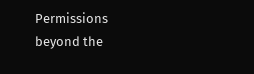Permissions beyond the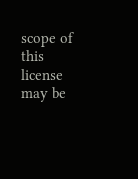scope of this license may be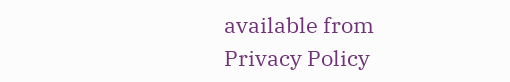available from
Privacy Policy